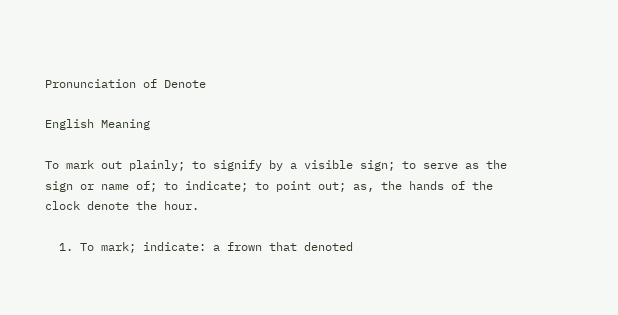Pronunciation of Denote

English Meaning

To mark out plainly; to signify by a visible sign; to serve as the sign or name of; to indicate; to point out; as, the hands of the clock denote the hour.

  1. To mark; indicate: a frown that denoted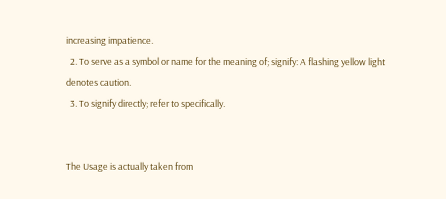increasing impatience.
  2. To serve as a symbol or name for the meaning of; signify: A flashing yellow light denotes caution.
  3. To signify directly; refer to specifically.


The Usage is actually taken from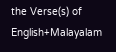the Verse(s) of English+Malayalam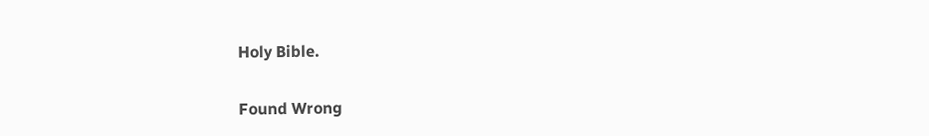Holy Bible.


Found Wrong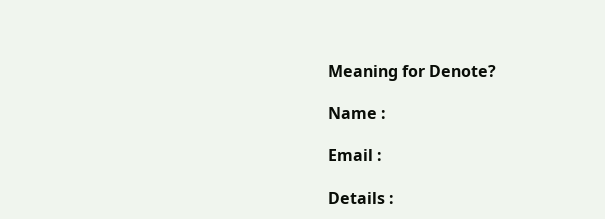Meaning for Denote?

Name :

Email :

Details :